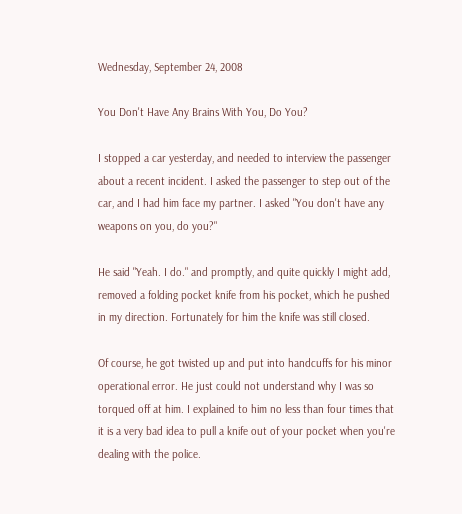Wednesday, September 24, 2008

You Don't Have Any Brains With You, Do You?

I stopped a car yesterday, and needed to interview the passenger about a recent incident. I asked the passenger to step out of the car, and I had him face my partner. I asked "You don't have any weapons on you, do you?"

He said "Yeah. I do." and promptly, and quite quickly I might add, removed a folding pocket knife from his pocket, which he pushed in my direction. Fortunately for him the knife was still closed.

Of course, he got twisted up and put into handcuffs for his minor operational error. He just could not understand why I was so torqued off at him. I explained to him no less than four times that it is a very bad idea to pull a knife out of your pocket when you're dealing with the police.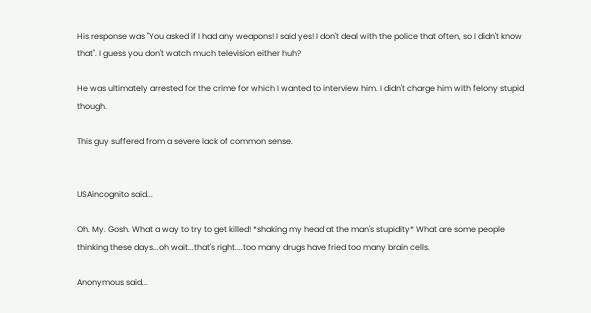His response was "You asked if I had any weapons! I said yes! I don't deal with the police that often, so I didn't know that". I guess you don't watch much television either huh?

He was ultimately arrested for the crime for which I wanted to interview him. I didn't charge him with felony stupid though.

This guy suffered from a severe lack of common sense.


USAincognito said...

Oh. My. Gosh. What a way to try to get killed! *shaking my head at the man's stupidity* What are some people thinking these days...oh wait...that's right....too many drugs have fried too many brain cells.

Anonymous said...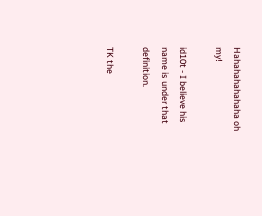Hahahahahahaha oh my!

id10t - I believe his name is under that definition.

TK the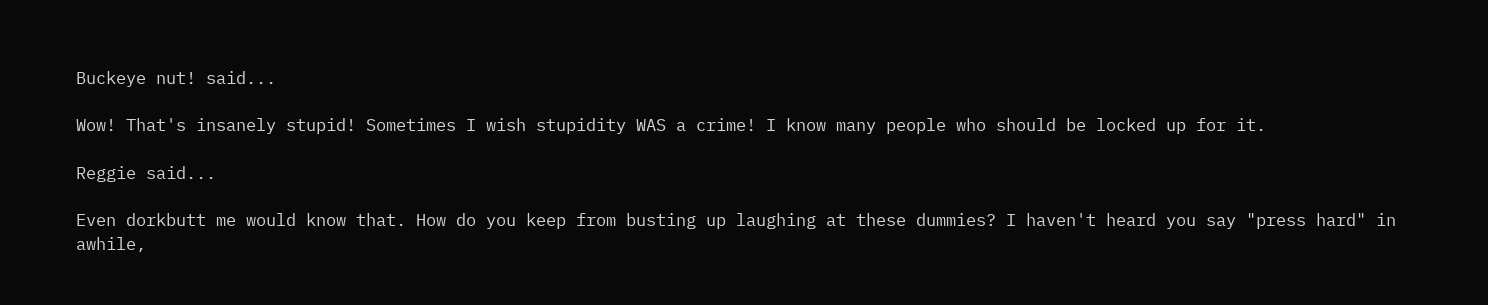Buckeye nut! said...

Wow! That's insanely stupid! Sometimes I wish stupidity WAS a crime! I know many people who should be locked up for it.

Reggie said...

Even dorkbutt me would know that. How do you keep from busting up laughing at these dummies? I haven't heard you say "press hard" in awhile,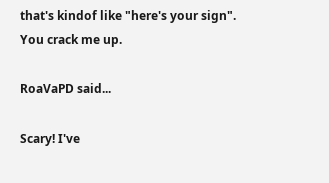that's kindof like "here's your sign". You crack me up.

RoaVaPD said...

Scary! I've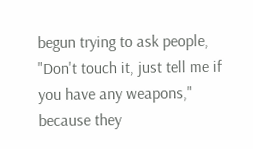begun trying to ask people, "Don't touch it, just tell me if you have any weapons," because they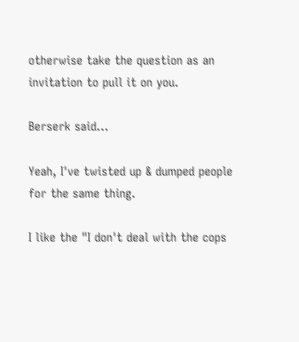otherwise take the question as an invitation to pull it on you.

Berserk said...

Yeah, I've twisted up & dumped people for the same thing.

I like the "I don't deal with the cops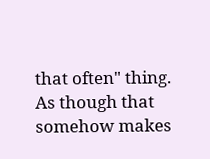that often" thing. As though that somehow makes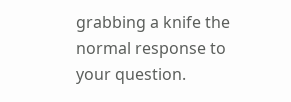grabbing a knife the normal response to your question.